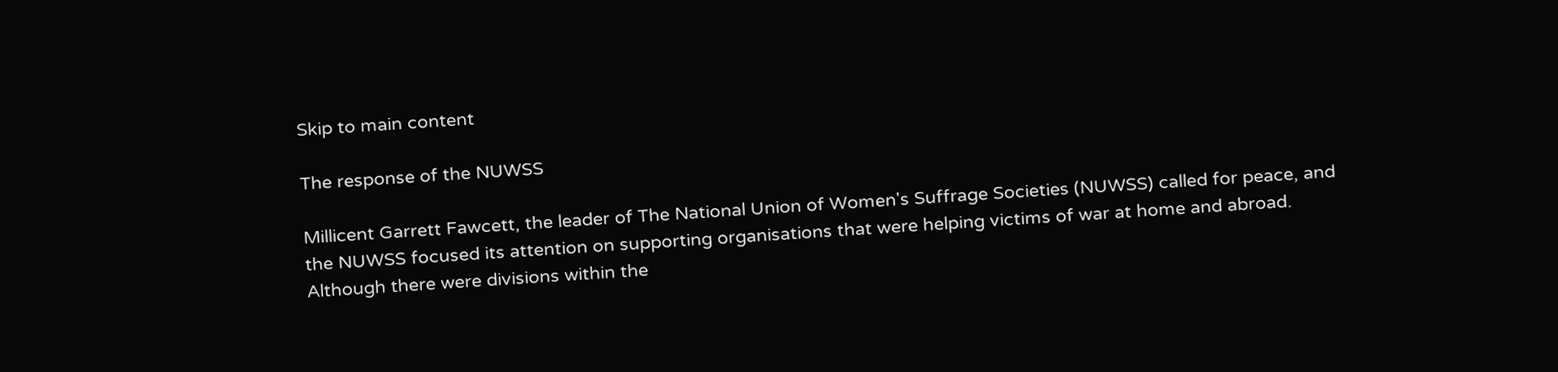Skip to main content

The response of the NUWSS

Millicent Garrett Fawcett, the leader of The National Union of Women's Suffrage Societies (NUWSS) called for peace, and the NUWSS focused its attention on supporting organisations that were helping victims of war at home and abroad. Although there were divisions within the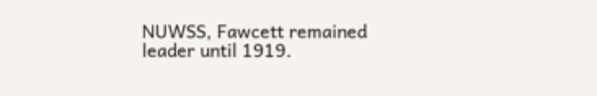NUWSS, Fawcett remained leader until 1919.